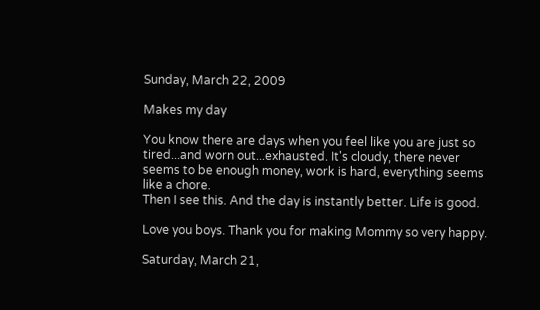Sunday, March 22, 2009

Makes my day

You know there are days when you feel like you are just so tired...and worn out...exhausted. It's cloudy, there never seems to be enough money, work is hard, everything seems like a chore.
Then I see this. And the day is instantly better. Life is good.

Love you boys. Thank you for making Mommy so very happy.

Saturday, March 21,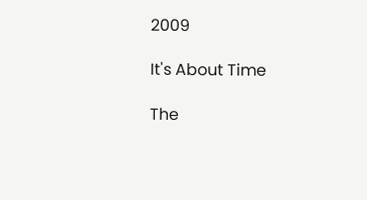2009

It's About Time

The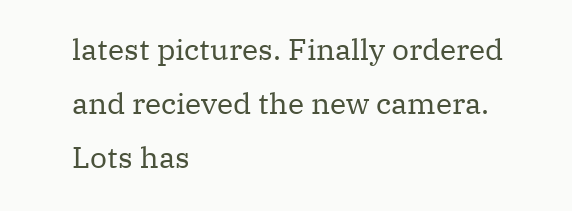latest pictures. Finally ordered and recieved the new camera. Lots has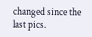changed since the last pics.